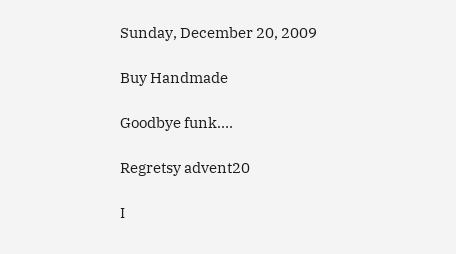Sunday, December 20, 2009

Buy Handmade

Goodbye funk….

Regretsy advent20

I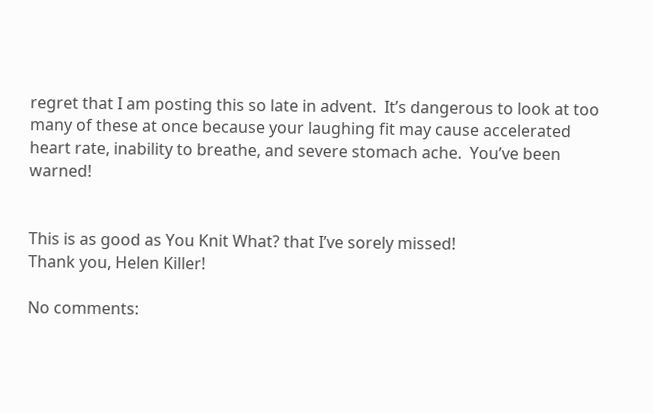regret that I am posting this so late in advent.  It’s dangerous to look at too many of these at once because your laughing fit may cause accelerated heart rate, inability to breathe, and severe stomach ache.  You’ve been warned!


This is as good as You Knit What? that I’ve sorely missed!
Thank you, Helen Killer!

No comments: